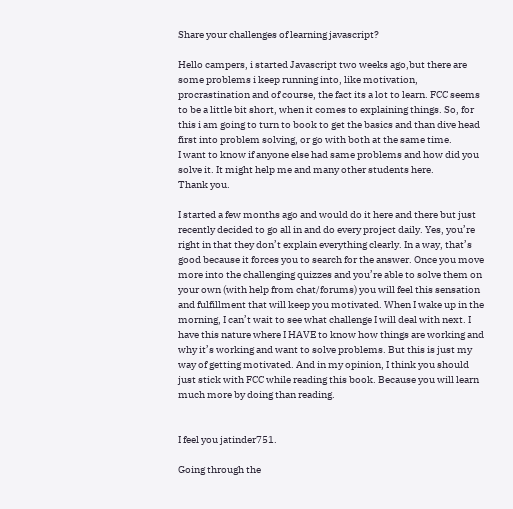Share your challenges of learning javascript?

Hello campers, i started Javascript two weeks ago,but there are some problems i keep running into, like motivation, procrastination and of course, the fact its a lot to learn. FCC seems to be a little bit short, when it comes to explaining things. So, for this i am going to turn to book to get the basics and than dive head first into problem solving, or go with both at the same time.
I want to know if anyone else had same problems and how did you solve it. It might help me and many other students here.
Thank you.

I started a few months ago and would do it here and there but just recently decided to go all in and do every project daily. Yes, you’re right in that they don’t explain everything clearly. In a way, that’s good because it forces you to search for the answer. Once you move more into the challenging quizzes and you’re able to solve them on your own (with help from chat/forums) you will feel this sensation and fulfillment that will keep you motivated. When I wake up in the morning, I can’t wait to see what challenge I will deal with next. I have this nature where I HAVE to know how things are working and why it’s working and want to solve problems. But this is just my way of getting motivated. And in my opinion, I think you should just stick with FCC while reading this book. Because you will learn much more by doing than reading.


I feel you jatinder751.

Going through the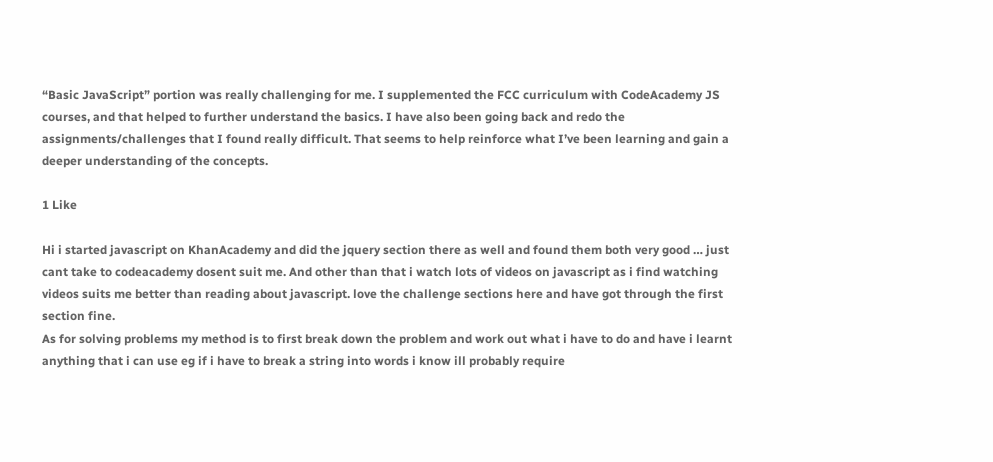“Basic JavaScript” portion was really challenging for me. I supplemented the FCC curriculum with CodeAcademy JS courses, and that helped to further understand the basics. I have also been going back and redo the assignments/challenges that I found really difficult. That seems to help reinforce what I’ve been learning and gain a deeper understanding of the concepts.

1 Like

Hi i started javascript on KhanAcademy and did the jquery section there as well and found them both very good … just cant take to codeacademy dosent suit me. And other than that i watch lots of videos on javascript as i find watching videos suits me better than reading about javascript. love the challenge sections here and have got through the first section fine.
As for solving problems my method is to first break down the problem and work out what i have to do and have i learnt anything that i can use eg if i have to break a string into words i know ill probably require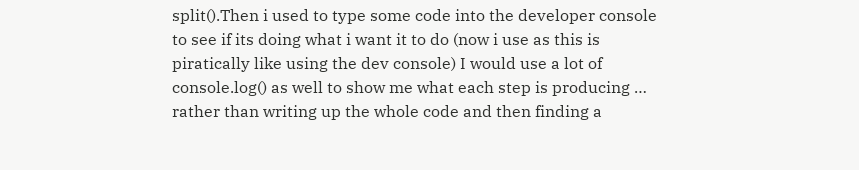split().Then i used to type some code into the developer console to see if its doing what i want it to do (now i use as this is piratically like using the dev console) I would use a lot of console.log() as well to show me what each step is producing … rather than writing up the whole code and then finding a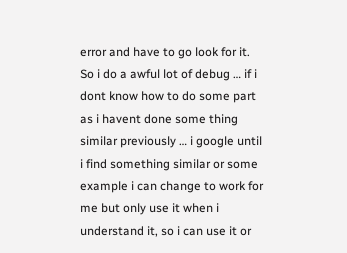error and have to go look for it. So i do a awful lot of debug … if i dont know how to do some part as i havent done some thing similar previously … i google until i find something similar or some example i can change to work for me but only use it when i understand it, so i can use it or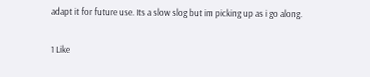adapt it for future use. Its a slow slog but im picking up as i go along.

1 Like